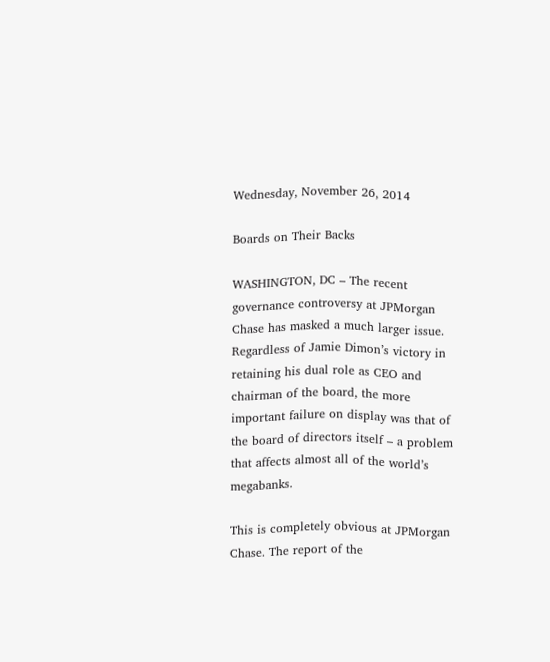Wednesday, November 26, 2014

Boards on Their Backs

WASHINGTON, DC – The recent governance controversy at JPMorgan Chase has masked a much larger issue. Regardless of Jamie Dimon’s victory in retaining his dual role as CEO and chairman of the board, the more important failure on display was that of the board of directors itself – a problem that affects almost all of the world’s megabanks.

This is completely obvious at JPMorgan Chase. The report of the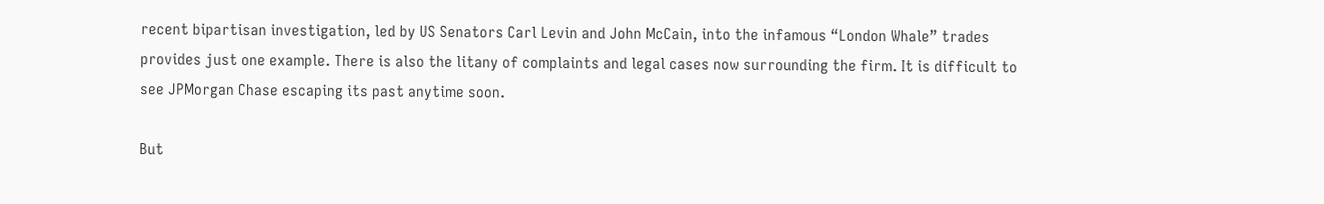recent bipartisan investigation, led by US Senators Carl Levin and John McCain, into the infamous “London Whale” trades provides just one example. There is also the litany of complaints and legal cases now surrounding the firm. It is difficult to see JPMorgan Chase escaping its past anytime soon.

But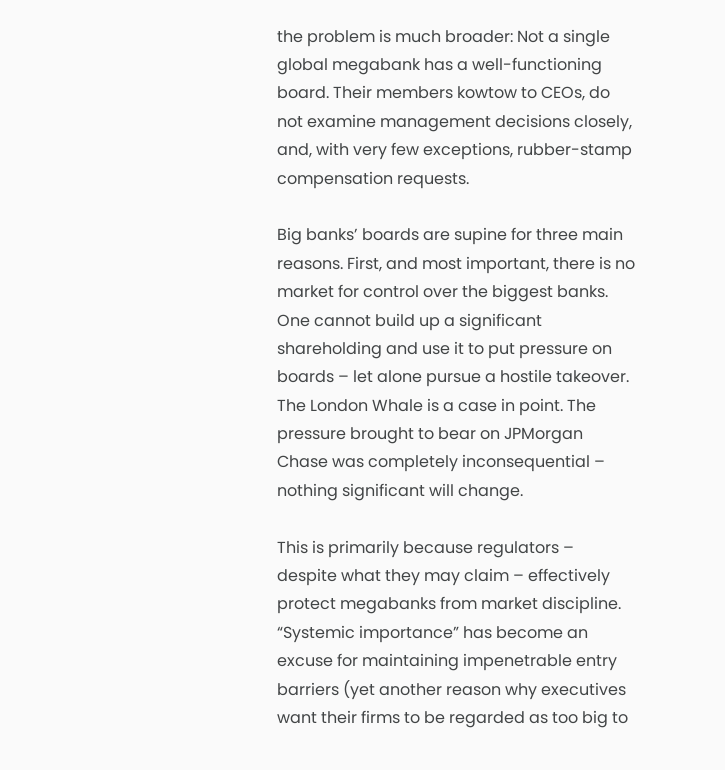the problem is much broader: Not a single global megabank has a well-functioning board. Their members kowtow to CEOs, do not examine management decisions closely, and, with very few exceptions, rubber-stamp compensation requests.

Big banks’ boards are supine for three main reasons. First, and most important, there is no market for control over the biggest banks. One cannot build up a significant shareholding and use it to put pressure on boards – let alone pursue a hostile takeover. The London Whale is a case in point. The pressure brought to bear on JPMorgan Chase was completely inconsequential – nothing significant will change.

This is primarily because regulators – despite what they may claim – effectively protect megabanks from market discipline. “Systemic importance” has become an excuse for maintaining impenetrable entry barriers (yet another reason why executives want their firms to be regarded as too big to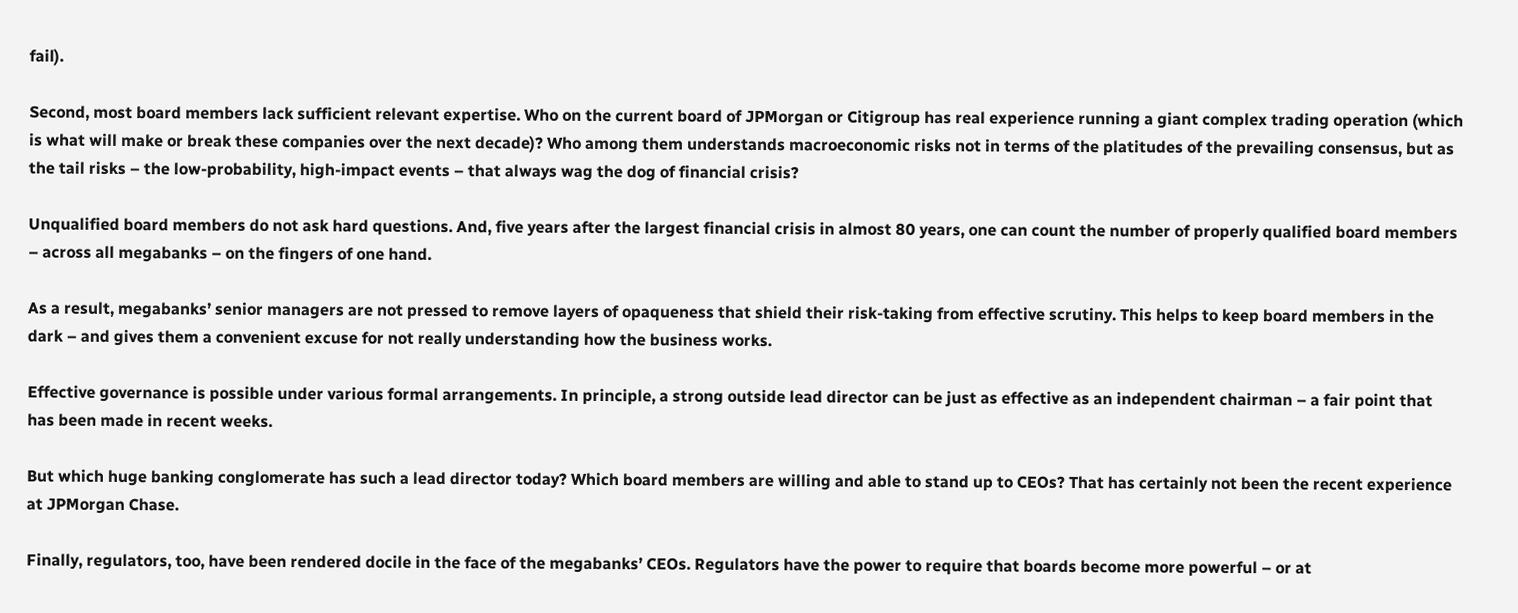fail).

Second, most board members lack sufficient relevant expertise. Who on the current board of JPMorgan or Citigroup has real experience running a giant complex trading operation (which is what will make or break these companies over the next decade)? Who among them understands macroeconomic risks not in terms of the platitudes of the prevailing consensus, but as the tail risks – the low-probability, high-impact events – that always wag the dog of financial crisis?

Unqualified board members do not ask hard questions. And, five years after the largest financial crisis in almost 80 years, one can count the number of properly qualified board members – across all megabanks – on the fingers of one hand.

As a result, megabanks’ senior managers are not pressed to remove layers of opaqueness that shield their risk-taking from effective scrutiny. This helps to keep board members in the dark – and gives them a convenient excuse for not really understanding how the business works.

Effective governance is possible under various formal arrangements. In principle, a strong outside lead director can be just as effective as an independent chairman – a fair point that has been made in recent weeks.

But which huge banking conglomerate has such a lead director today? Which board members are willing and able to stand up to CEOs? That has certainly not been the recent experience at JPMorgan Chase.

Finally, regulators, too, have been rendered docile in the face of the megabanks’ CEOs. Regulators have the power to require that boards become more powerful – or at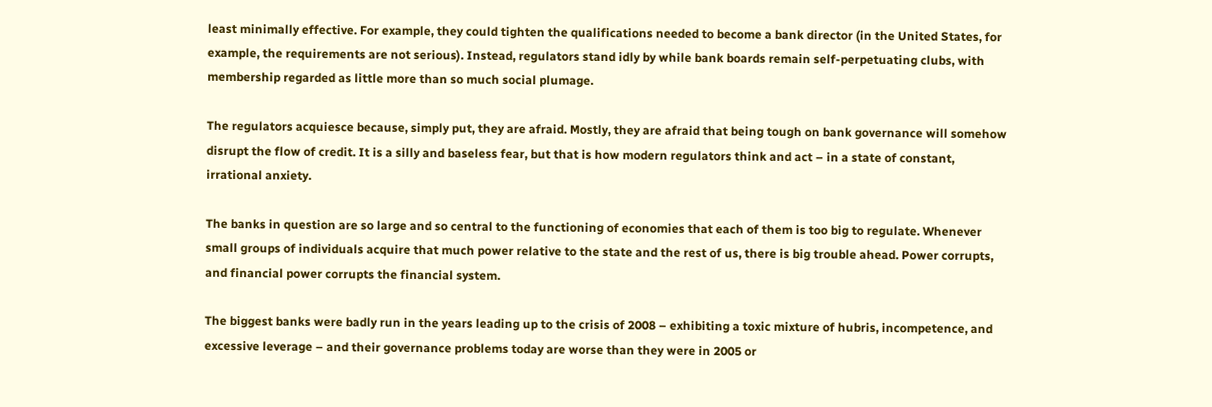least minimally effective. For example, they could tighten the qualifications needed to become a bank director (in the United States, for example, the requirements are not serious). Instead, regulators stand idly by while bank boards remain self-perpetuating clubs, with membership regarded as little more than so much social plumage.

The regulators acquiesce because, simply put, they are afraid. Mostly, they are afraid that being tough on bank governance will somehow disrupt the flow of credit. It is a silly and baseless fear, but that is how modern regulators think and act – in a state of constant, irrational anxiety.

The banks in question are so large and so central to the functioning of economies that each of them is too big to regulate. Whenever small groups of individuals acquire that much power relative to the state and the rest of us, there is big trouble ahead. Power corrupts, and financial power corrupts the financial system.

The biggest banks were badly run in the years leading up to the crisis of 2008 – exhibiting a toxic mixture of hubris, incompetence, and excessive leverage – and their governance problems today are worse than they were in 2005 or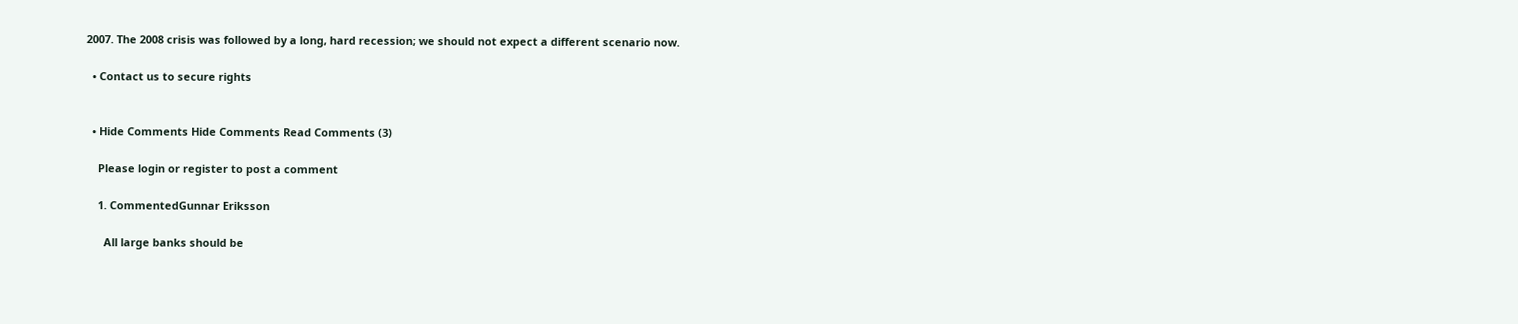2007. The 2008 crisis was followed by a long, hard recession; we should not expect a different scenario now.

  • Contact us to secure rights


  • Hide Comments Hide Comments Read Comments (3)

    Please login or register to post a comment

    1. CommentedGunnar Eriksson

      All large banks should be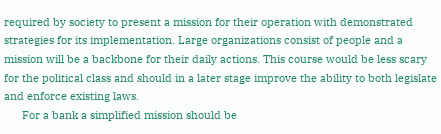required by society to present a mission for their operation with demonstrated strategies for its implementation. Large organizations consist of people and a mission will be a backbone for their daily actions. This course would be less scary for the political class and should in a later stage improve the ability to both legislate and enforce existing laws.
      For a bank a simplified mission should be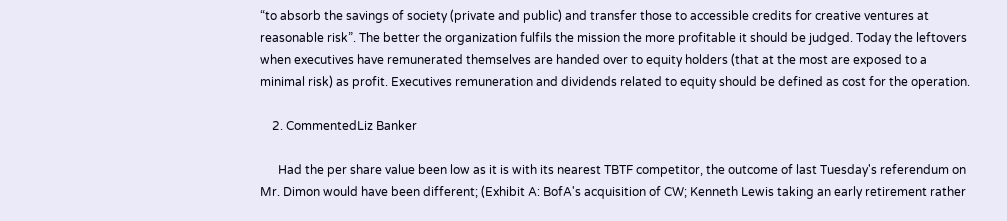“to absorb the savings of society (private and public) and transfer those to accessible credits for creative ventures at reasonable risk”. The better the organization fulfils the mission the more profitable it should be judged. Today the leftovers when executives have remunerated themselves are handed over to equity holders (that at the most are exposed to a minimal risk) as profit. Executives remuneration and dividends related to equity should be defined as cost for the operation.

    2. CommentedLiz Banker

      Had the per share value been low as it is with its nearest TBTF competitor, the outcome of last Tuesday's referendum on Mr. Dimon would have been different; (Exhibit A: BofA's acquisition of CW; Kenneth Lewis taking an early retirement rather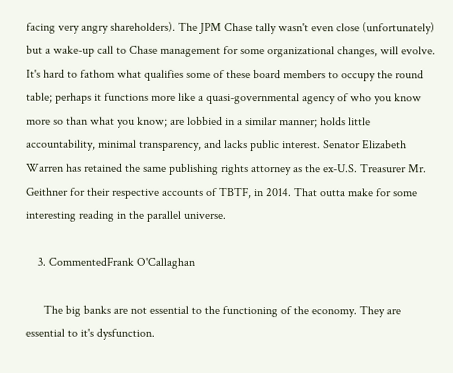facing very angry shareholders). The JPM Chase tally wasn't even close (unfortunately) but a wake-up call to Chase management for some organizational changes, will evolve. It's hard to fathom what qualifies some of these board members to occupy the round table; perhaps it functions more like a quasi-governmental agency of who you know more so than what you know; are lobbied in a similar manner; holds little accountability, minimal transparency, and lacks public interest. Senator Elizabeth Warren has retained the same publishing rights attorney as the ex-U.S. Treasurer Mr. Geithner for their respective accounts of TBTF, in 2014. That outta make for some interesting reading in the parallel universe.

    3. CommentedFrank O'Callaghan

      The big banks are not essential to the functioning of the economy. They are essential to it's dysfunction.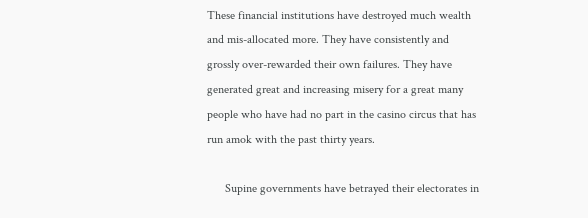These financial institutions have destroyed much wealth and mis-allocated more. They have consistently and grossly over-rewarded their own failures. They have generated great and increasing misery for a great many people who have had no part in the casino circus that has run amok with the past thirty years.

      Supine governments have betrayed their electorates in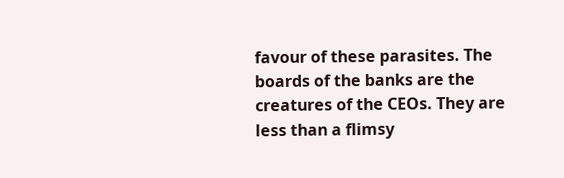favour of these parasites. The boards of the banks are the creatures of the CEOs. They are less than a flimsy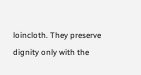loincloth. They preserve dignity only with the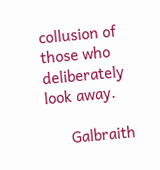collusion of those who deliberately look away.

      Galbraith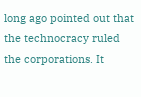long ago pointed out that the technocracy ruled the corporations. It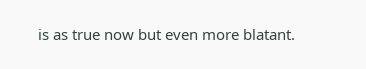is as true now but even more blatant.